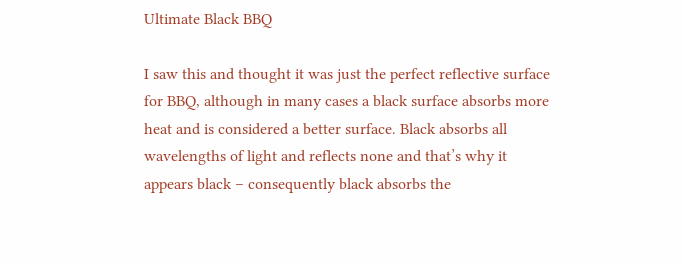Ultimate Black BBQ

I saw this and thought it was just the perfect reflective surface for BBQ, although in many cases a black surface absorbs more heat and is considered a better surface. Black absorbs all wavelengths of light and reflects none and that’s why it appears black – consequently black absorbs the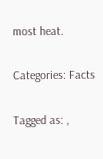most heat.

Categories: Facts

Tagged as: ,